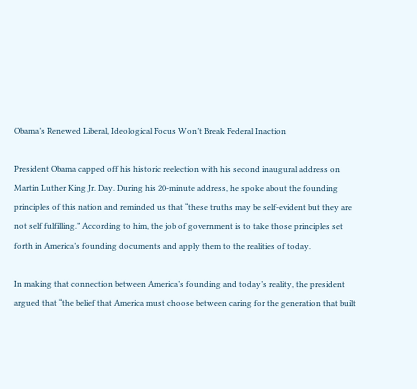Obama’s Renewed Liberal, Ideological Focus Won’t Break Federal Inaction

President Obama capped off his historic reelection with his second inaugural address on Martin Luther King Jr. Day. During his 20-minute address, he spoke about the founding principles of this nation and reminded us that “these truths may be self-evident but they are not self fulfilling.” According to him, the job of government is to take those principles set forth in America’s founding documents and apply them to the realities of today.

In making that connection between America’s founding and today’s reality, the president argued that “the belief that America must choose between caring for the generation that built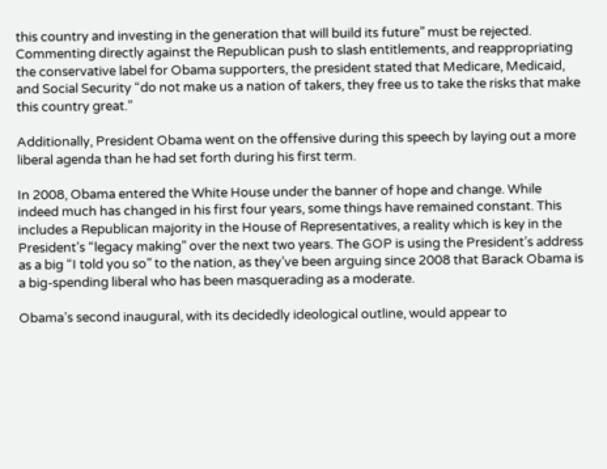this country and investing in the generation that will build its future” must be rejected. Commenting directly against the Republican push to slash entitlements, and reappropriating the conservative label for Obama supporters, the president stated that Medicare, Medicaid, and Social Security “do not make us a nation of takers, they free us to take the risks that make this country great.”

Additionally, President Obama went on the offensive during this speech by laying out a more liberal agenda than he had set forth during his first term.

In 2008, Obama entered the White House under the banner of hope and change. While indeed much has changed in his first four years, some things have remained constant. This includes a Republican majority in the House of Representatives, a reality which is key in the President’s “legacy making” over the next two years. The GOP is using the President’s address as a big “I told you so” to the nation, as they’ve been arguing since 2008 that Barack Obama is a big-spending liberal who has been masquerading as a moderate.

Obama’s second inaugural, with its decidedly ideological outline, would appear to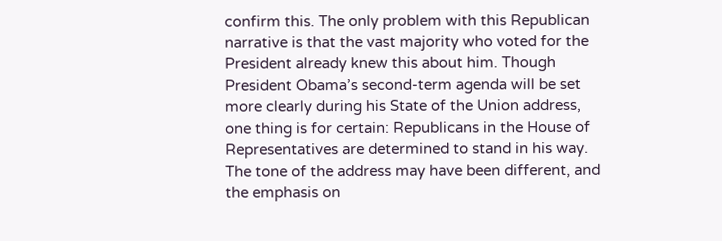confirm this. The only problem with this Republican narrative is that the vast majority who voted for the President already knew this about him. Though President Obama’s second-term agenda will be set more clearly during his State of the Union address, one thing is for certain: Republicans in the House of Representatives are determined to stand in his way. The tone of the address may have been different, and the emphasis on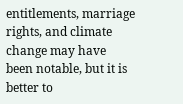entitlements, marriage rights, and climate change may have been notable, but it is better to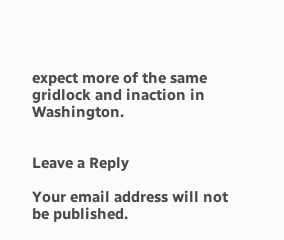expect more of the same gridlock and inaction in Washington.


Leave a Reply

Your email address will not be published.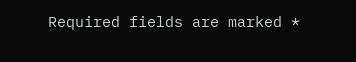Required fields are marked *